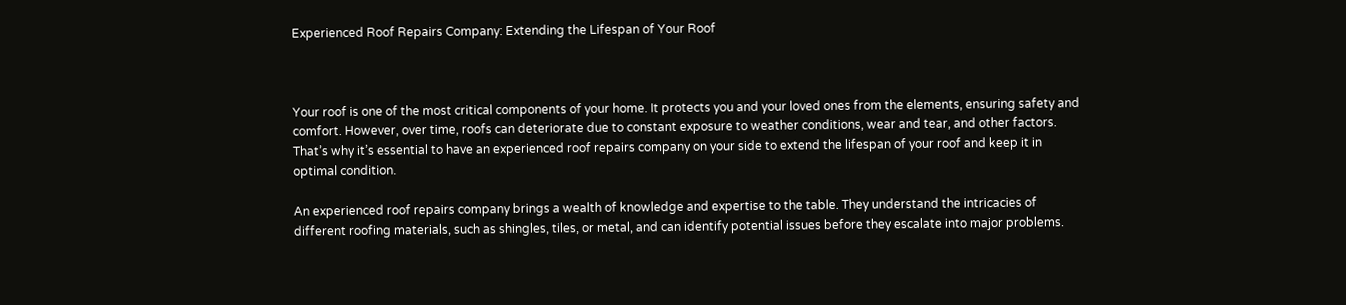Experienced Roof Repairs Company: Extending the Lifespan of Your Roof



Your roof is one of the most critical components of your home. It protects you and your loved ones from the elements, ensuring safety and comfort. However, over time, roofs can deteriorate due to constant exposure to weather conditions, wear and tear, and other factors. That’s why it’s essential to have an experienced roof repairs company on your side to extend the lifespan of your roof and keep it in optimal condition.

An experienced roof repairs company brings a wealth of knowledge and expertise to the table. They understand the intricacies of different roofing materials, such as shingles, tiles, or metal, and can identify potential issues before they escalate into major problems.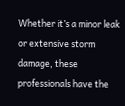Whether it’s a minor leak or extensive storm damage, these professionals have the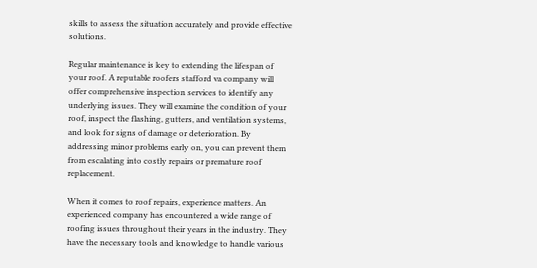skills to assess the situation accurately and provide effective solutions.

Regular maintenance is key to extending the lifespan of your roof. A reputable roofers stafford va company will offer comprehensive inspection services to identify any underlying issues. They will examine the condition of your roof, inspect the flashing, gutters, and ventilation systems, and look for signs of damage or deterioration. By addressing minor problems early on, you can prevent them from escalating into costly repairs or premature roof replacement.

When it comes to roof repairs, experience matters. An experienced company has encountered a wide range of roofing issues throughout their years in the industry. They have the necessary tools and knowledge to handle various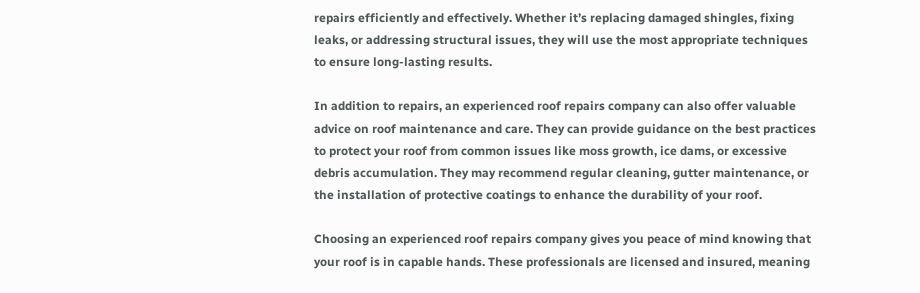repairs efficiently and effectively. Whether it’s replacing damaged shingles, fixing leaks, or addressing structural issues, they will use the most appropriate techniques to ensure long-lasting results.

In addition to repairs, an experienced roof repairs company can also offer valuable advice on roof maintenance and care. They can provide guidance on the best practices to protect your roof from common issues like moss growth, ice dams, or excessive debris accumulation. They may recommend regular cleaning, gutter maintenance, or the installation of protective coatings to enhance the durability of your roof.

Choosing an experienced roof repairs company gives you peace of mind knowing that your roof is in capable hands. These professionals are licensed and insured, meaning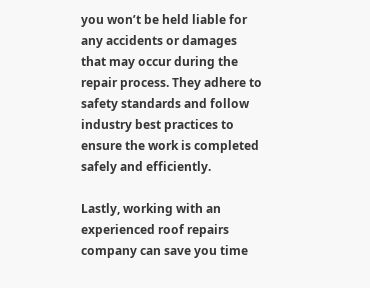you won’t be held liable for any accidents or damages that may occur during the repair process. They adhere to safety standards and follow industry best practices to ensure the work is completed safely and efficiently.

Lastly, working with an experienced roof repairs company can save you time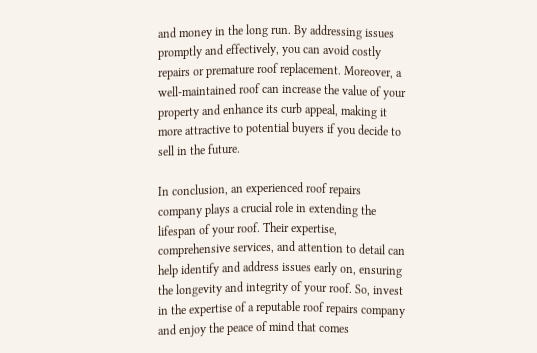and money in the long run. By addressing issues promptly and effectively, you can avoid costly repairs or premature roof replacement. Moreover, a well-maintained roof can increase the value of your property and enhance its curb appeal, making it more attractive to potential buyers if you decide to sell in the future.

In conclusion, an experienced roof repairs company plays a crucial role in extending the lifespan of your roof. Their expertise, comprehensive services, and attention to detail can help identify and address issues early on, ensuring the longevity and integrity of your roof. So, invest in the expertise of a reputable roof repairs company and enjoy the peace of mind that comes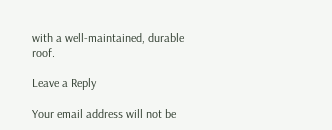with a well-maintained, durable roof.

Leave a Reply

Your email address will not be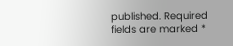published. Required fields are marked *